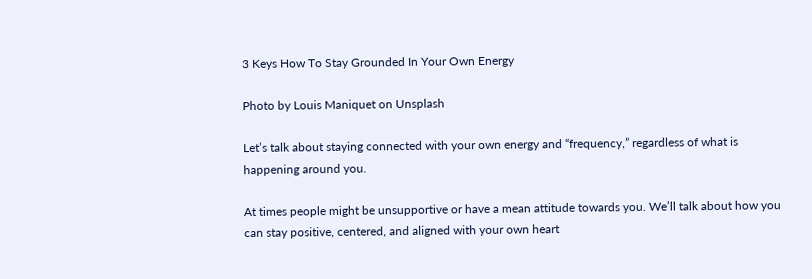3 Keys How To Stay Grounded In Your Own Energy

Photo by Louis Maniquet on Unsplash

Let’s talk about staying connected with your own energy and “frequency,” regardless of what is happening around you.

At times people might be unsupportive or have a mean attitude towards you. We’ll talk about how you can stay positive, centered, and aligned with your own heart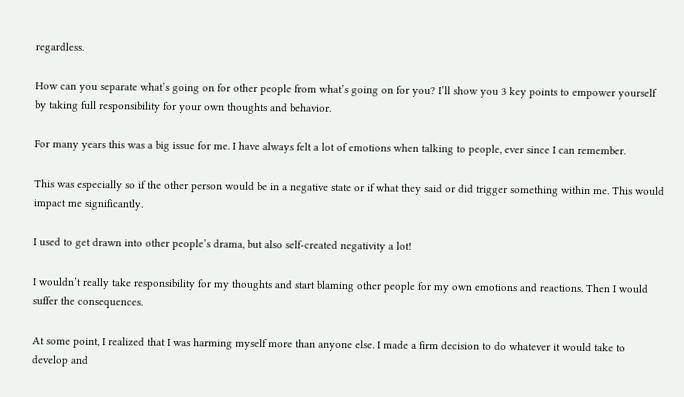regardless.

How can you separate what’s going on for other people from what’s going on for you? I’ll show you 3 key points to empower yourself by taking full responsibility for your own thoughts and behavior.

For many years this was a big issue for me. I have always felt a lot of emotions when talking to people, ever since I can remember.

This was especially so if the other person would be in a negative state or if what they said or did trigger something within me. This would impact me significantly.

I used to get drawn into other people’s drama, but also self-created negativity a lot!

I wouldn’t really take responsibility for my thoughts and start blaming other people for my own emotions and reactions. Then I would suffer the consequences.

At some point, I realized that I was harming myself more than anyone else. I made a firm decision to do whatever it would take to develop and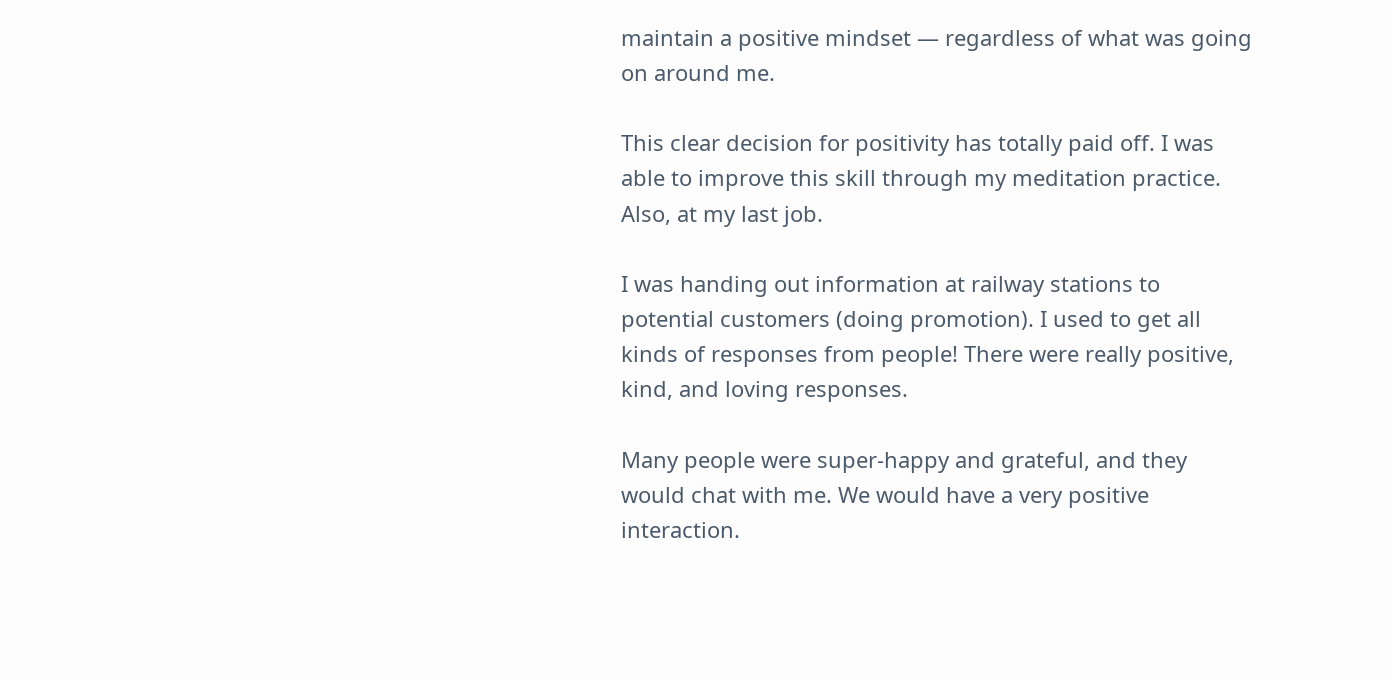maintain a positive mindset — regardless of what was going on around me.

This clear decision for positivity has totally paid off. I was able to improve this skill through my meditation practice. Also, at my last job.

I was handing out information at railway stations to potential customers (doing promotion). I used to get all kinds of responses from people! There were really positive, kind, and loving responses.

Many people were super-happy and grateful, and they would chat with me. We would have a very positive interaction.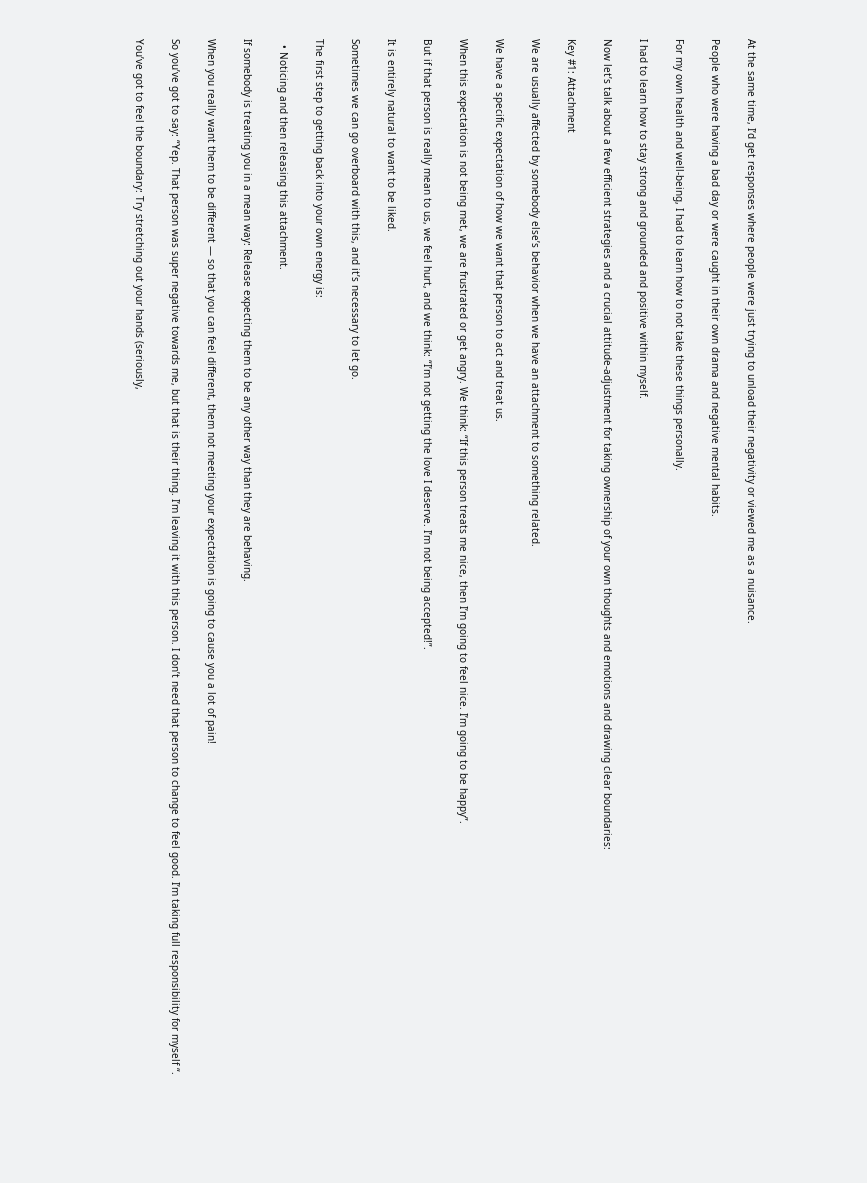At the same time, I’d get responses where people were just trying to unload their negativity or viewed me as a nuisance.

People who were having a bad day or were caught in their own drama and negative mental habits.

For my own health and well-being, I had to learn how to not take these things personally.

I had to learn how to stay strong and grounded and positive within myself.

Now let’s talk about a few efficient strategies and a crucial attitude-adjustment for taking ownership of your own thoughts and emotions and drawing clear boundaries:

Key #1: Attachment

We are usually affected by somebody else’s behavior when we have an attachment to something related.

We have a specific expectation of how we want that person to act and treat us.

When this expectation is not being met, we are frustrated or get angry. We think: “If this person treats me nice, then I’m going to feel nice. I’m going to be happy”.

But if that person is really mean to us, we feel hurt, and we think: “I’m not getting the love I deserve. I’m not being accepted!”.

It is entirely natural to want to be liked.

Sometimes we can go overboard with this, and it’s necessary to let go.

The first step to getting back into your own energy is:

  • Noticing and then releasing this attachment.

If somebody is treating you in a mean way: Release expecting them to be any other way than they are behaving.

When you really want them to be different — so that you can feel different, them not meeting your expectation is going to cause you a lot of pain!

So you’ve got to say: “Yep. That person was super negative towards me, but that is their thing. I’m leaving it with this person. I don’t need that person to change to feel good. I’m taking full responsibility for myself “.

You’ve got to feel the boundary: Try stretching out your hands (seriously,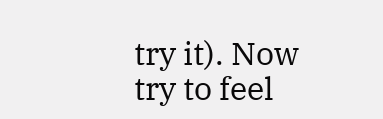try it). Now try to feel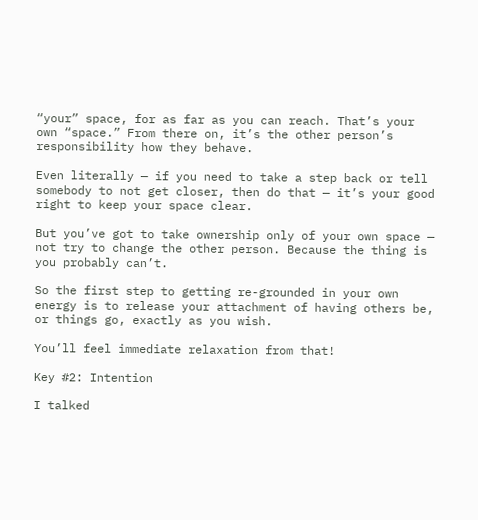“your” space, for as far as you can reach. That’s your own “space.” From there on, it’s the other person’s responsibility how they behave.

Even literally — if you need to take a step back or tell somebody to not get closer, then do that — it’s your good right to keep your space clear.

But you’ve got to take ownership only of your own space — not try to change the other person. Because the thing is you probably can’t.

So the first step to getting re-grounded in your own energy is to release your attachment of having others be, or things go, exactly as you wish.

You’ll feel immediate relaxation from that!

Key #2: Intention

I talked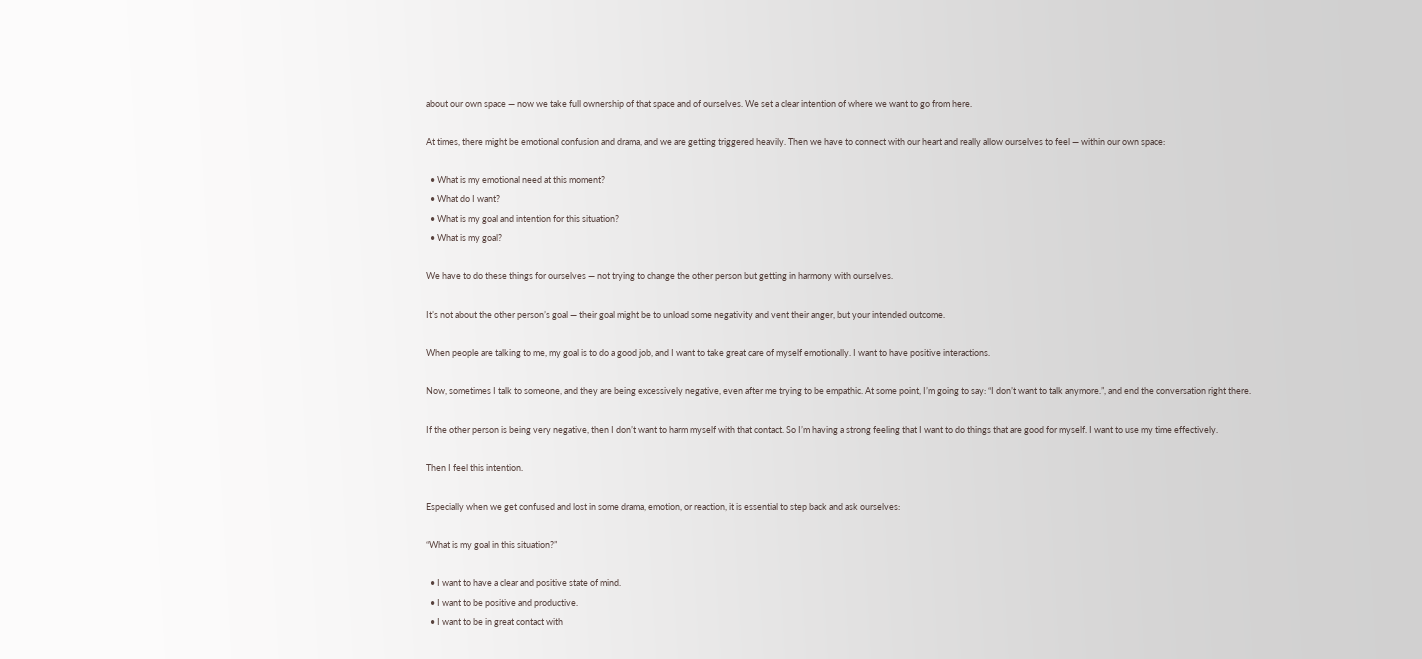about our own space — now we take full ownership of that space and of ourselves. We set a clear intention of where we want to go from here.

At times, there might be emotional confusion and drama, and we are getting triggered heavily. Then we have to connect with our heart and really allow ourselves to feel — within our own space:

  • What is my emotional need at this moment?
  • What do I want?
  • What is my goal and intention for this situation?
  • What is my goal?

We have to do these things for ourselves — not trying to change the other person but getting in harmony with ourselves.

It’s not about the other person’s goal — their goal might be to unload some negativity and vent their anger, but your intended outcome.

When people are talking to me, my goal is to do a good job, and I want to take great care of myself emotionally. I want to have positive interactions.

Now, sometimes I talk to someone, and they are being excessively negative, even after me trying to be empathic. At some point, I’m going to say: “I don’t want to talk anymore.”, and end the conversation right there.

If the other person is being very negative, then I don’t want to harm myself with that contact. So I’m having a strong feeling that I want to do things that are good for myself. I want to use my time effectively.

Then I feel this intention.

Especially when we get confused and lost in some drama, emotion, or reaction, it is essential to step back and ask ourselves:

“What is my goal in this situation?”

  • I want to have a clear and positive state of mind.
  • I want to be positive and productive.
  • I want to be in great contact with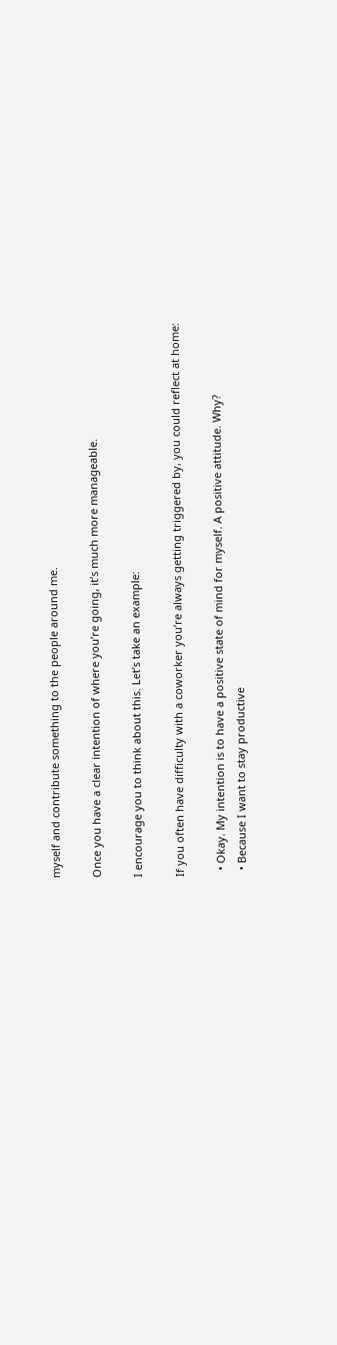myself and contribute something to the people around me.

Once you have a clear intention of where you’re going, it’s much more manageable.

I encourage you to think about this. Let’s take an example:

If you often have difficulty with a coworker you’re always getting triggered by, you could reflect at home:

  • Okay. My intention is to have a positive state of mind for myself. A positive attitude. Why?
  • Because I want to stay productive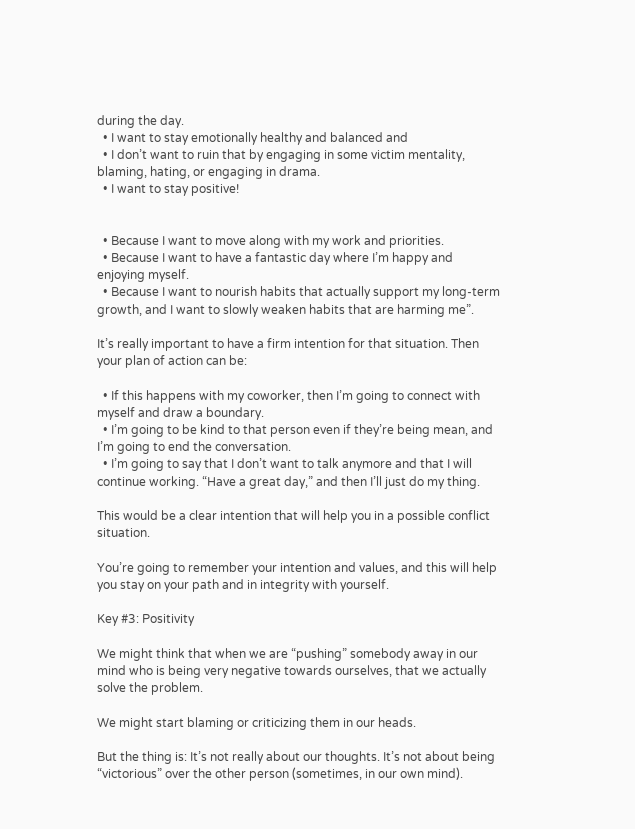during the day.
  • I want to stay emotionally healthy and balanced and
  • I don’t want to ruin that by engaging in some victim mentality, blaming, hating, or engaging in drama.
  • I want to stay positive!


  • Because I want to move along with my work and priorities.
  • Because I want to have a fantastic day where I’m happy and enjoying myself.
  • Because I want to nourish habits that actually support my long-term growth, and I want to slowly weaken habits that are harming me”.

It’s really important to have a firm intention for that situation. Then your plan of action can be:

  • If this happens with my coworker, then I’m going to connect with myself and draw a boundary.
  • I’m going to be kind to that person even if they’re being mean, and I’m going to end the conversation.
  • I’m going to say that I don’t want to talk anymore and that I will continue working. “Have a great day,” and then I’ll just do my thing.

This would be a clear intention that will help you in a possible conflict situation.

You’re going to remember your intention and values, and this will help you stay on your path and in integrity with yourself.

Key #3: Positivity

We might think that when we are “pushing” somebody away in our mind who is being very negative towards ourselves, that we actually solve the problem.

We might start blaming or criticizing them in our heads.

But the thing is: It’s not really about our thoughts. It’s not about being “victorious” over the other person (sometimes, in our own mind).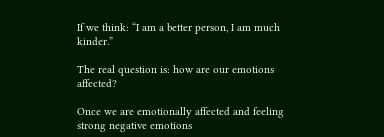If we think: “I am a better person, I am much kinder.”

The real question is: how are our emotions affected?

Once we are emotionally affected and feeling strong negative emotions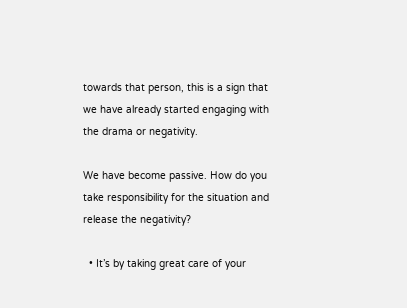towards that person, this is a sign that we have already started engaging with the drama or negativity.

We have become passive. How do you take responsibility for the situation and release the negativity?

  • It’s by taking great care of your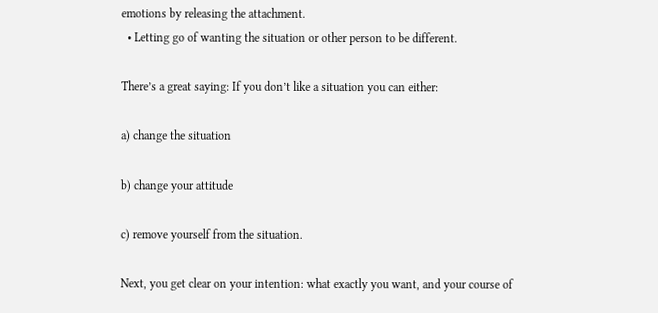emotions by releasing the attachment.
  • Letting go of wanting the situation or other person to be different.

There’s a great saying: If you don’t like a situation you can either:

a) change the situation

b) change your attitude

c) remove yourself from the situation.

Next, you get clear on your intention: what exactly you want, and your course of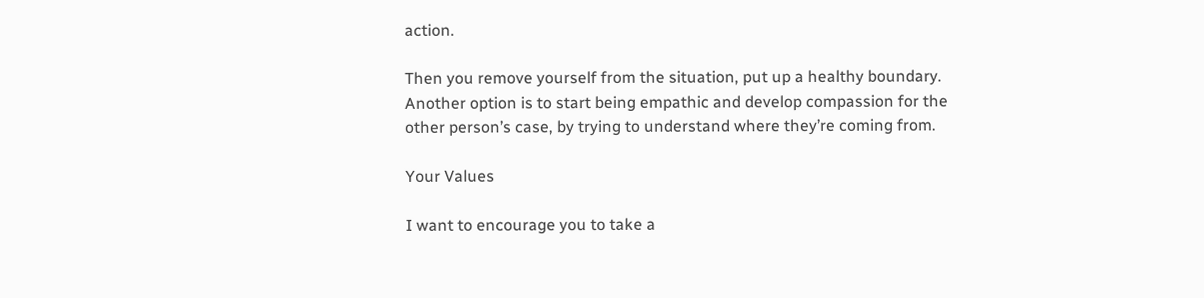action.

Then you remove yourself from the situation, put up a healthy boundary. Another option is to start being empathic and develop compassion for the other person’s case, by trying to understand where they’re coming from.

Your Values

I want to encourage you to take a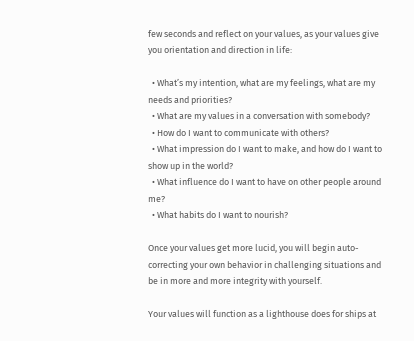few seconds and reflect on your values, as your values give you orientation and direction in life:

  • What’s my intention, what are my feelings, what are my needs and priorities?
  • What are my values in a conversation with somebody?
  • How do I want to communicate with others?
  • What impression do I want to make, and how do I want to show up in the world?
  • What influence do I want to have on other people around me?
  • What habits do I want to nourish?

Once your values get more lucid, you will begin auto-correcting your own behavior in challenging situations and be in more and more integrity with yourself.

Your values will function as a lighthouse does for ships at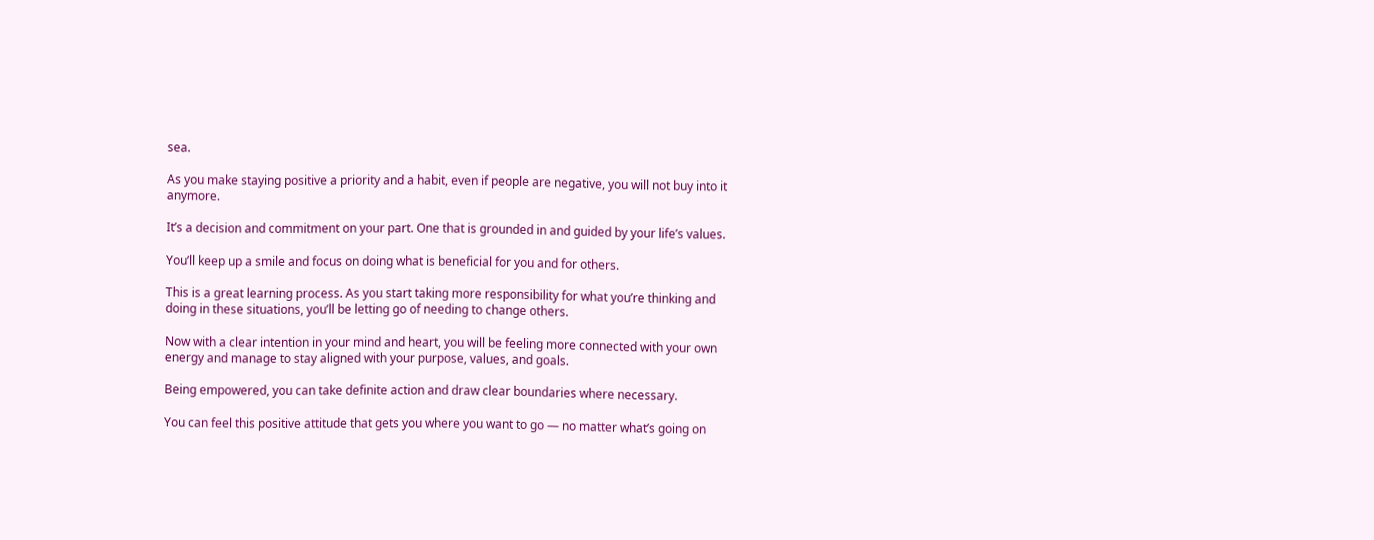sea.

As you make staying positive a priority and a habit, even if people are negative, you will not buy into it anymore.

It’s a decision and commitment on your part. One that is grounded in and guided by your life’s values.

You’ll keep up a smile and focus on doing what is beneficial for you and for others.

This is a great learning process. As you start taking more responsibility for what you’re thinking and doing in these situations, you’ll be letting go of needing to change others.

Now with a clear intention in your mind and heart, you will be feeling more connected with your own energy and manage to stay aligned with your purpose, values, and goals.

Being empowered, you can take definite action and draw clear boundaries where necessary.

You can feel this positive attitude that gets you where you want to go — no matter what’s going on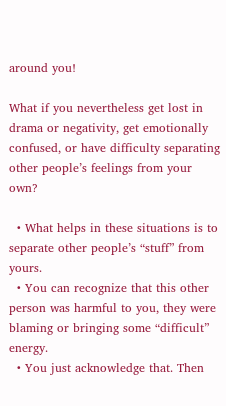around you!

What if you nevertheless get lost in drama or negativity, get emotionally confused, or have difficulty separating other people’s feelings from your own?

  • What helps in these situations is to separate other people’s “stuff” from yours.
  • You can recognize that this other person was harmful to you, they were blaming or bringing some “difficult” energy.
  • You just acknowledge that. Then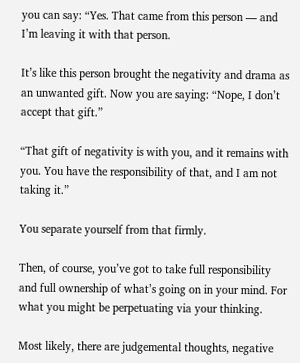you can say: “Yes. That came from this person — and I’m leaving it with that person.

It’s like this person brought the negativity and drama as an unwanted gift. Now you are saying: “Nope, I don’t accept that gift.”

“That gift of negativity is with you, and it remains with you. You have the responsibility of that, and I am not taking it.”

You separate yourself from that firmly.

Then, of course, you’ve got to take full responsibility and full ownership of what’s going on in your mind. For what you might be perpetuating via your thinking.

Most likely, there are judgemental thoughts, negative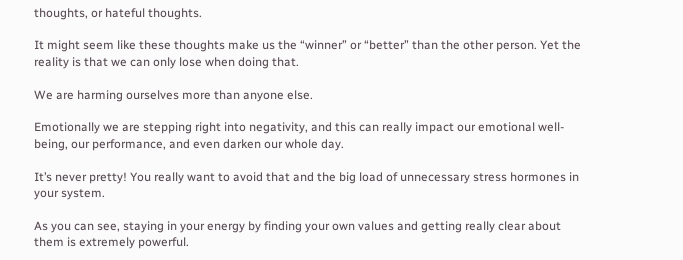thoughts, or hateful thoughts.

It might seem like these thoughts make us the “winner” or “better” than the other person. Yet the reality is that we can only lose when doing that.

We are harming ourselves more than anyone else.

Emotionally we are stepping right into negativity, and this can really impact our emotional well-being, our performance, and even darken our whole day.

It’s never pretty! You really want to avoid that and the big load of unnecessary stress hormones in your system.

As you can see, staying in your energy by finding your own values and getting really clear about them is extremely powerful.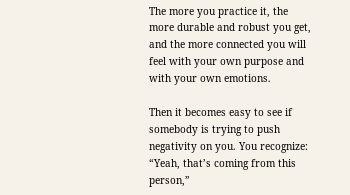The more you practice it, the more durable and robust you get, and the more connected you will feel with your own purpose and with your own emotions.

Then it becomes easy to see if somebody is trying to push negativity on you. You recognize: “Yeah, that’s coming from this person,”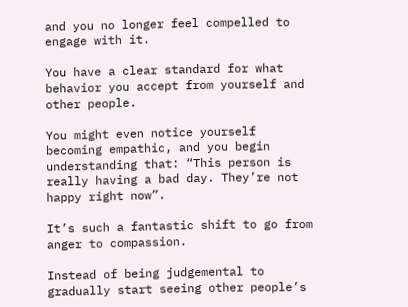and you no longer feel compelled to engage with it.

You have a clear standard for what behavior you accept from yourself and other people.

You might even notice yourself becoming empathic, and you begin understanding that: “This person is really having a bad day. They’re not happy right now”.

It’s such a fantastic shift to go from anger to compassion.

Instead of being judgemental to gradually start seeing other people’s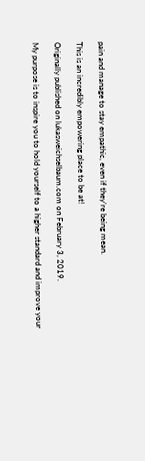pain and manage to stay empathic, even if they’re being mean.

This is an incredibly empowering place to be at!

Originally published on lukasweichselbaum.com on February 3, 2019.

My purpose is to inspire you to hold yourself to a higher standard and improve your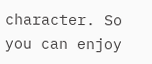character. So you can enjoy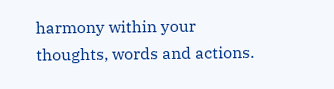harmony within your thoughts, words and actions.